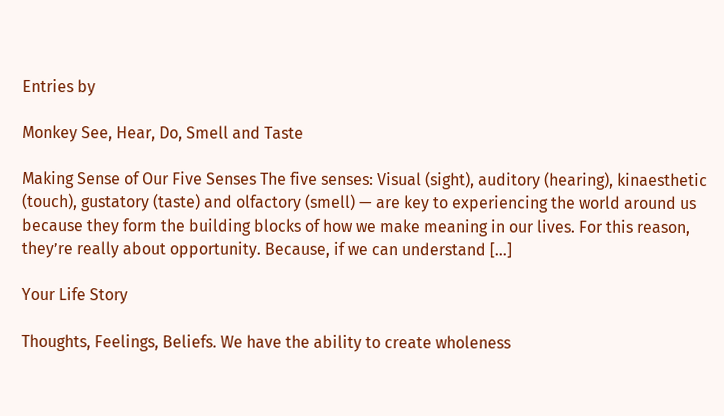Entries by

Monkey See, Hear, Do, Smell and Taste

Making Sense of Our Five Senses The five senses: Visual (sight), auditory (hearing), kinaesthetic (touch), gustatory (taste) and olfactory (smell) — are key to experiencing the world around us because they form the building blocks of how we make meaning in our lives. For this reason, they’re really about opportunity. Because, if we can understand […]

Your Life Story

Thoughts, Feelings, Beliefs. We have the ability to create wholeness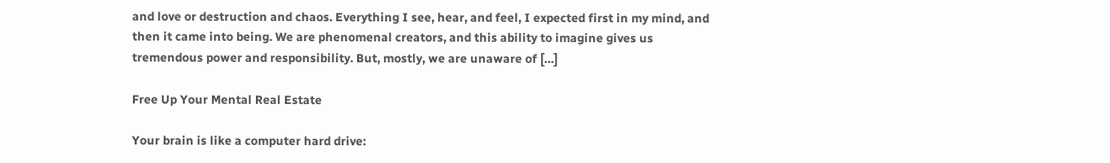and love or destruction and chaos. Everything I see, hear, and feel, I expected first in my mind, and then it came into being. We are phenomenal creators, and this ability to imagine gives us tremendous power and responsibility. But, mostly, we are unaware of […]

Free Up Your Mental Real Estate

Your brain is like a computer hard drive: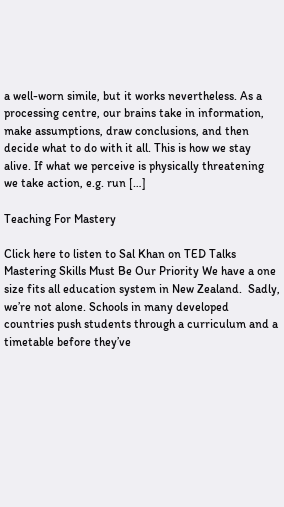a well-worn simile, but it works nevertheless. As a processing centre, our brains take in information, make assumptions, draw conclusions, and then decide what to do with it all. This is how we stay alive. If what we perceive is physically threatening we take action, e.g. run […]

Teaching For Mastery

Click here to listen to Sal Khan on TED Talks Mastering Skills Must Be Our Priority We have a one size fits all education system in New Zealand.  Sadly, we’re not alone. Schools in many developed countries push students through a curriculum and a timetable before they’ve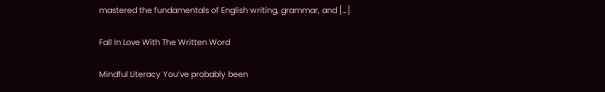mastered the fundamentals of English writing, grammar, and […]

Fall In Love With The Written Word

Mindful Literacy You’ve probably been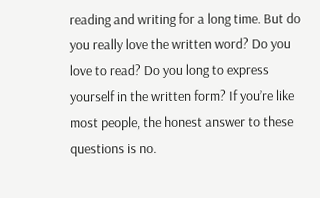reading and writing for a long time. But do you really love the written word? Do you love to read? Do you long to express yourself in the written form? If you’re like most people, the honest answer to these questions is no.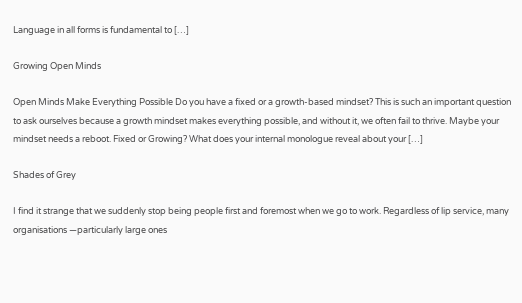Language in all forms is fundamental to […]

Growing Open Minds

Open Minds Make Everything Possible Do you have a fixed or a growth-based mindset? This is such an important question to ask ourselves because a growth mindset makes everything possible, and without it, we often fail to thrive. Maybe your mindset needs a reboot. Fixed or Growing? What does your internal monologue reveal about your […]

Shades of Grey

I find it strange that we suddenly stop being people first and foremost when we go to work. Regardless of lip service, many organisations —particularly large ones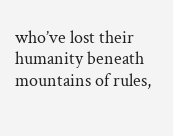who’ve lost their humanity beneath mountains of rules,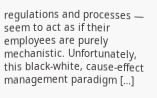regulations and processes — seem to act as if their employees are purely mechanistic. Unfortunately, this black-white, cause-effect management paradigm […]